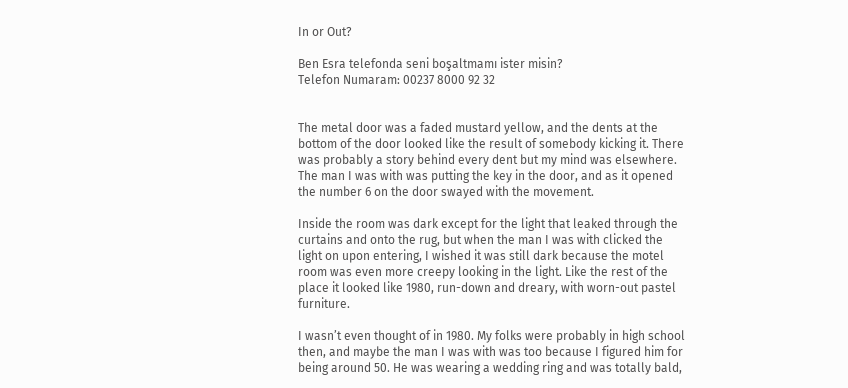In or Out?

Ben Esra telefonda seni boşaltmamı ister misin?
Telefon Numaram: 00237 8000 92 32


The metal door was a faded mustard yellow, and the dents at the bottom of the door looked like the result of somebody kicking it. There was probably a story behind every dent but my mind was elsewhere. The man I was with was putting the key in the door, and as it opened the number 6 on the door swayed with the movement.

Inside the room was dark except for the light that leaked through the curtains and onto the rug, but when the man I was with clicked the light on upon entering, I wished it was still dark because the motel room was even more creepy looking in the light. Like the rest of the place it looked like 1980, run-down and dreary, with worn-out pastel furniture.

I wasn’t even thought of in 1980. My folks were probably in high school then, and maybe the man I was with was too because I figured him for being around 50. He was wearing a wedding ring and was totally bald,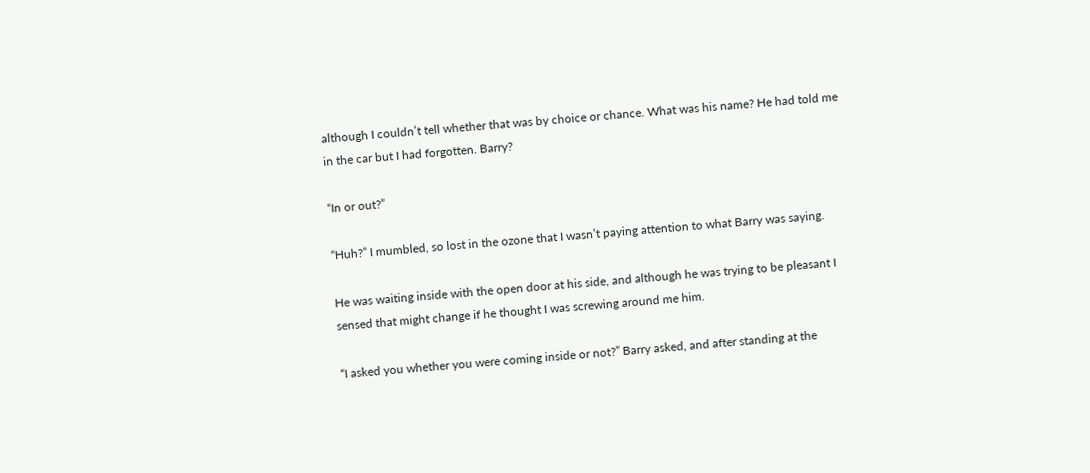although I couldn’t tell whether that was by choice or chance. What was his name? He had told me in the car but I had forgotten. Barry?

“In or out?”

“Huh?” I mumbled, so lost in the ozone that I wasn’t paying attention to what Barry was saying.

He was waiting inside with the open door at his side, and although he was trying to be pleasant I sensed that might change if he thought I was screwing around me him.

“I asked you whether you were coming inside or not?” Barry asked, and after standing at the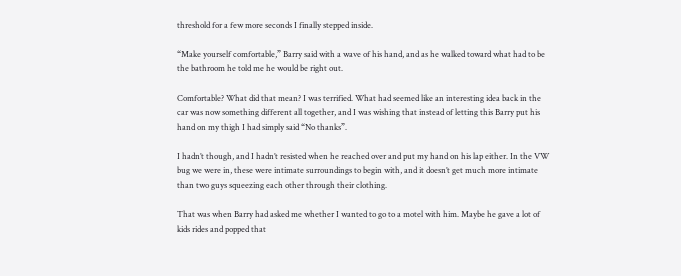threshold for a few more seconds I finally stepped inside.

“Make yourself comfortable,” Barry said with a wave of his hand, and as he walked toward what had to be the bathroom he told me he would be right out.

Comfortable? What did that mean? I was terrified. What had seemed like an interesting idea back in the car was now something different all together, and I was wishing that instead of letting this Barry put his hand on my thigh I had simply said “No thanks”.

I hadn’t though, and I hadn’t resisted when he reached over and put my hand on his lap either. In the VW bug we were in, these were intimate surroundings to begin with, and it doesn’t get much more intimate than two guys squeezing each other through their clothing.

That was when Barry had asked me whether I wanted to go to a motel with him. Maybe he gave a lot of kids rides and popped that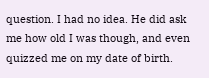question. I had no idea. He did ask me how old I was though, and even quizzed me on my date of birth.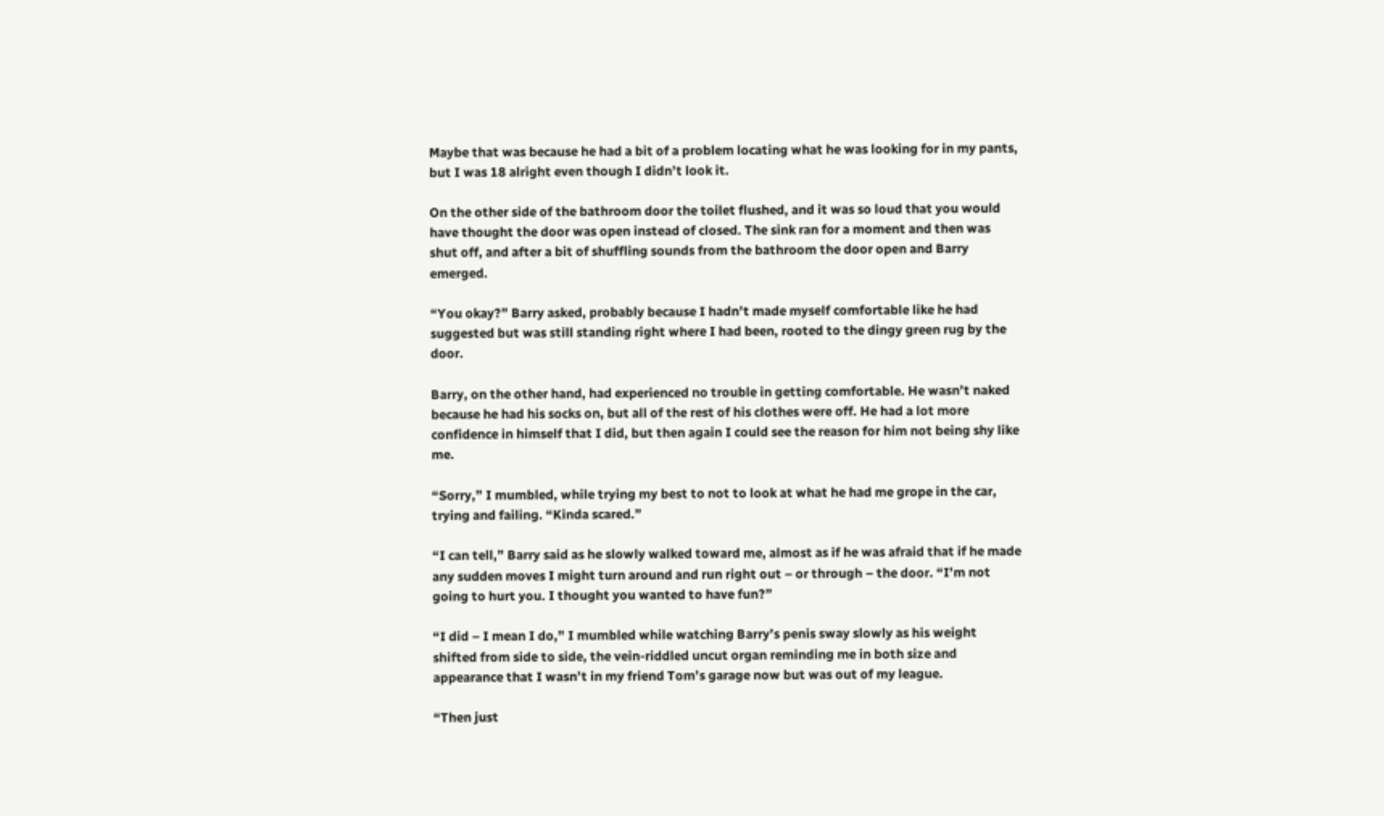Maybe that was because he had a bit of a problem locating what he was looking for in my pants, but I was 18 alright even though I didn’t look it.

On the other side of the bathroom door the toilet flushed, and it was so loud that you would have thought the door was open instead of closed. The sink ran for a moment and then was shut off, and after a bit of shuffling sounds from the bathroom the door open and Barry emerged.

“You okay?” Barry asked, probably because I hadn’t made myself comfortable like he had suggested but was still standing right where I had been, rooted to the dingy green rug by the door.

Barry, on the other hand, had experienced no trouble in getting comfortable. He wasn’t naked because he had his socks on, but all of the rest of his clothes were off. He had a lot more confidence in himself that I did, but then again I could see the reason for him not being shy like me.

“Sorry,” I mumbled, while trying my best to not to look at what he had me grope in the car, trying and failing. “Kinda scared.”

“I can tell,” Barry said as he slowly walked toward me, almost as if he was afraid that if he made any sudden moves I might turn around and run right out – or through – the door. “I’m not going to hurt you. I thought you wanted to have fun?”

“I did – I mean I do,” I mumbled while watching Barry’s penis sway slowly as his weight shifted from side to side, the vein-riddled uncut organ reminding me in both size and appearance that I wasn’t in my friend Tom’s garage now but was out of my league.

“Then just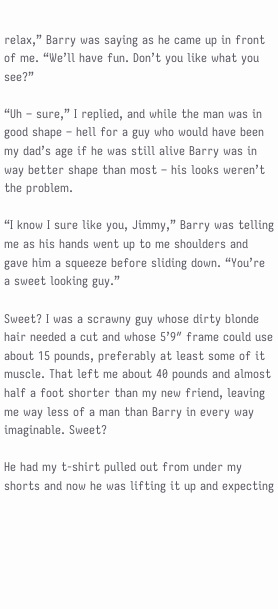relax,” Barry was saying as he came up in front of me. “We’ll have fun. Don’t you like what you see?”

“Uh – sure,” I replied, and while the man was in good shape – hell for a guy who would have been my dad’s age if he was still alive Barry was in way better shape than most – his looks weren’t the problem.

“I know I sure like you, Jimmy,” Barry was telling me as his hands went up to me shoulders and gave him a squeeze before sliding down. “You’re a sweet looking guy.”

Sweet? I was a scrawny guy whose dirty blonde hair needed a cut and whose 5’9″ frame could use about 15 pounds, preferably at least some of it muscle. That left me about 40 pounds and almost half a foot shorter than my new friend, leaving me way less of a man than Barry in every way imaginable. Sweet?

He had my t-shirt pulled out from under my shorts and now he was lifting it up and expecting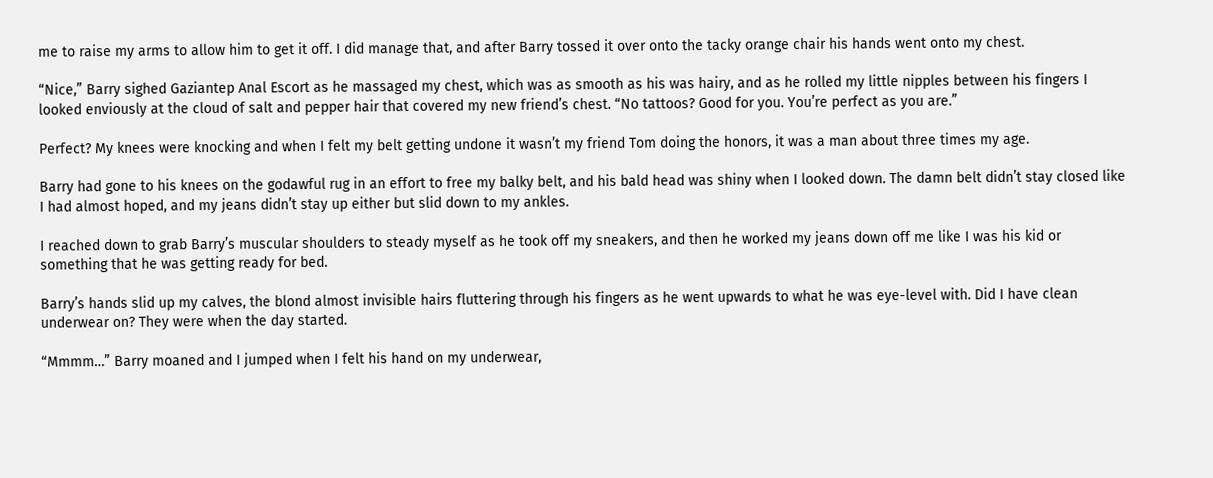me to raise my arms to allow him to get it off. I did manage that, and after Barry tossed it over onto the tacky orange chair his hands went onto my chest.

“Nice,” Barry sighed Gaziantep Anal Escort as he massaged my chest, which was as smooth as his was hairy, and as he rolled my little nipples between his fingers I looked enviously at the cloud of salt and pepper hair that covered my new friend’s chest. “No tattoos? Good for you. You’re perfect as you are.”

Perfect? My knees were knocking and when I felt my belt getting undone it wasn’t my friend Tom doing the honors, it was a man about three times my age.

Barry had gone to his knees on the godawful rug in an effort to free my balky belt, and his bald head was shiny when I looked down. The damn belt didn’t stay closed like I had almost hoped, and my jeans didn’t stay up either but slid down to my ankles.

I reached down to grab Barry’s muscular shoulders to steady myself as he took off my sneakers, and then he worked my jeans down off me like I was his kid or something that he was getting ready for bed.

Barry’s hands slid up my calves, the blond almost invisible hairs fluttering through his fingers as he went upwards to what he was eye-level with. Did I have clean underwear on? They were when the day started.

“Mmmm…” Barry moaned and I jumped when I felt his hand on my underwear,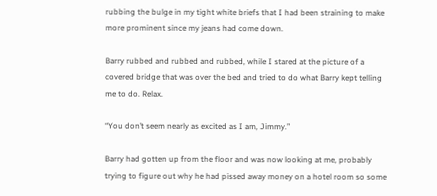rubbing the bulge in my tight white briefs that I had been straining to make more prominent since my jeans had come down.

Barry rubbed and rubbed and rubbed, while I stared at the picture of a covered bridge that was over the bed and tried to do what Barry kept telling me to do. Relax.

“You don’t seem nearly as excited as I am, Jimmy.”

Barry had gotten up from the floor and was now looking at me, probably trying to figure out why he had pissed away money on a hotel room so some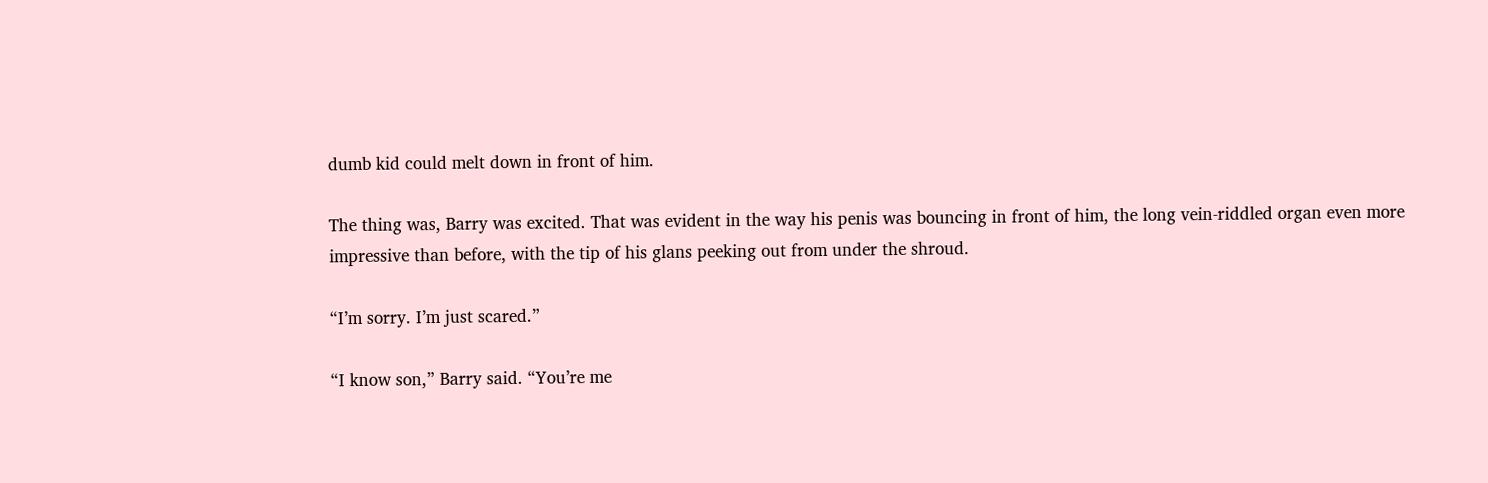dumb kid could melt down in front of him.

The thing was, Barry was excited. That was evident in the way his penis was bouncing in front of him, the long vein-riddled organ even more impressive than before, with the tip of his glans peeking out from under the shroud.

“I’m sorry. I’m just scared.”

“I know son,” Barry said. “You’re me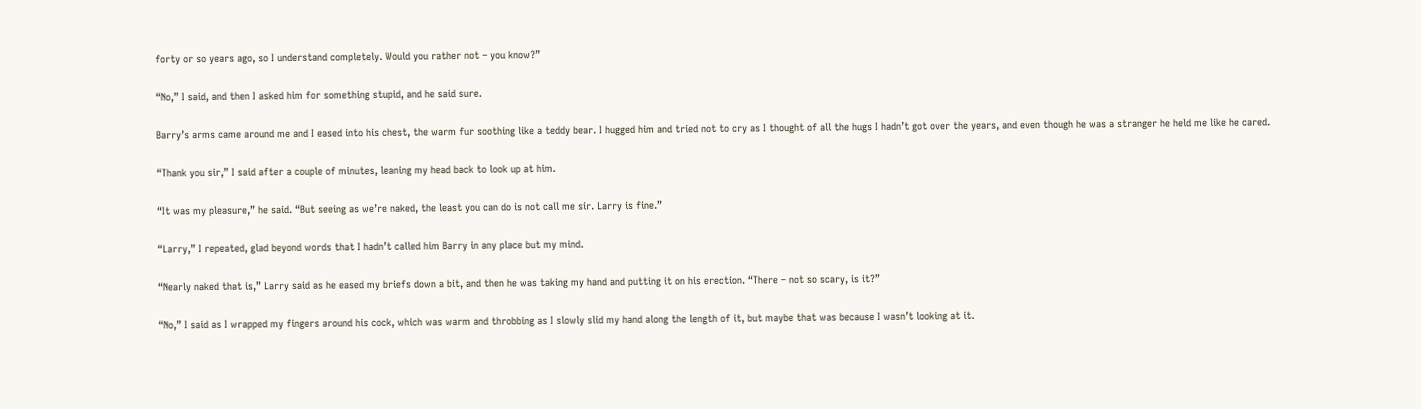forty or so years ago, so I understand completely. Would you rather not – you know?”

“No,” I said, and then I asked him for something stupid, and he said sure.

Barry’s arms came around me and I eased into his chest, the warm fur soothing like a teddy bear. I hugged him and tried not to cry as I thought of all the hugs I hadn’t got over the years, and even though he was a stranger he held me like he cared.

“Thank you sir,” I said after a couple of minutes, leaning my head back to look up at him.

“It was my pleasure,” he said. “But seeing as we’re naked, the least you can do is not call me sir. Larry is fine.”

“Larry,” I repeated, glad beyond words that I hadn’t called him Barry in any place but my mind.

“Nearly naked that is,” Larry said as he eased my briefs down a bit, and then he was taking my hand and putting it on his erection. “There – not so scary, is it?”

“No,” I said as I wrapped my fingers around his cock, which was warm and throbbing as I slowly slid my hand along the length of it, but maybe that was because I wasn’t looking at it.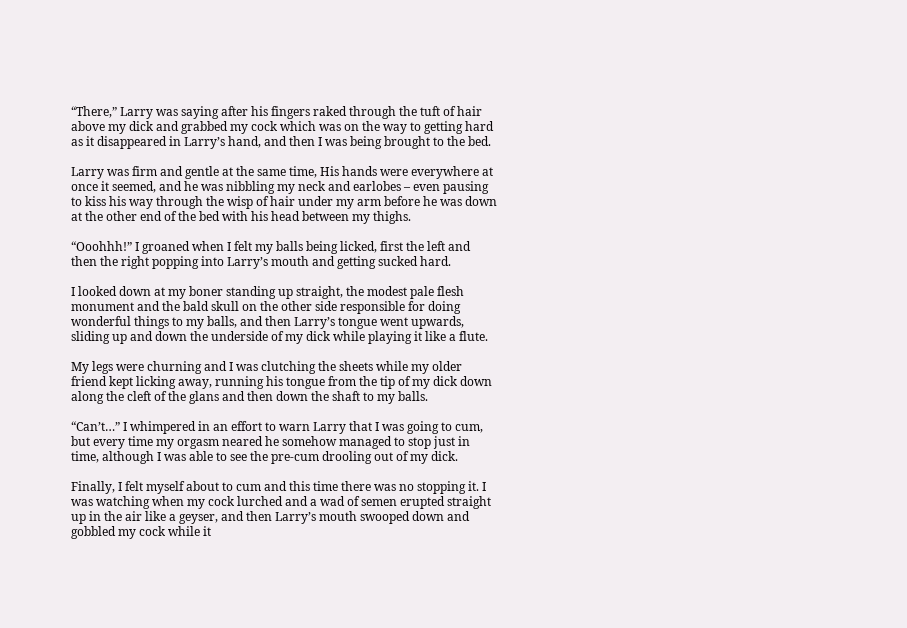“There,” Larry was saying after his fingers raked through the tuft of hair above my dick and grabbed my cock which was on the way to getting hard as it disappeared in Larry’s hand, and then I was being brought to the bed.

Larry was firm and gentle at the same time, His hands were everywhere at once it seemed, and he was nibbling my neck and earlobes – even pausing to kiss his way through the wisp of hair under my arm before he was down at the other end of the bed with his head between my thighs.

“Ooohhh!” I groaned when I felt my balls being licked, first the left and then the right popping into Larry’s mouth and getting sucked hard.

I looked down at my boner standing up straight, the modest pale flesh monument and the bald skull on the other side responsible for doing wonderful things to my balls, and then Larry’s tongue went upwards, sliding up and down the underside of my dick while playing it like a flute.

My legs were churning and I was clutching the sheets while my older friend kept licking away, running his tongue from the tip of my dick down along the cleft of the glans and then down the shaft to my balls.

“Can’t…” I whimpered in an effort to warn Larry that I was going to cum, but every time my orgasm neared he somehow managed to stop just in time, although I was able to see the pre-cum drooling out of my dick.

Finally, I felt myself about to cum and this time there was no stopping it. I was watching when my cock lurched and a wad of semen erupted straight up in the air like a geyser, and then Larry’s mouth swooped down and gobbled my cock while it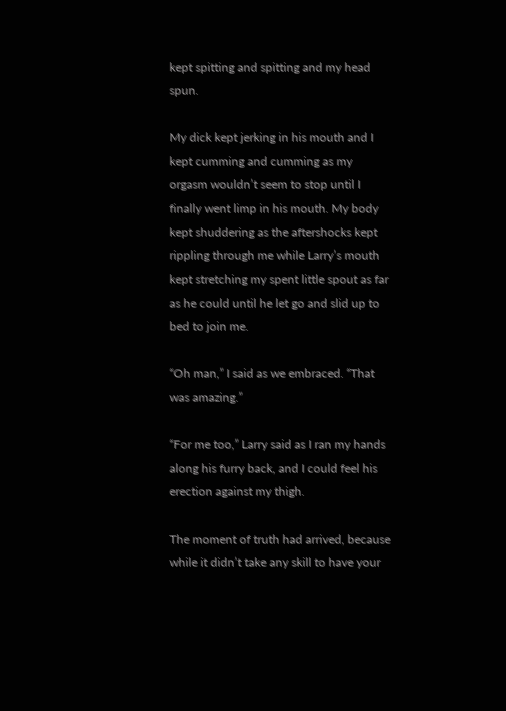kept spitting and spitting and my head spun.

My dick kept jerking in his mouth and I kept cumming and cumming as my orgasm wouldn’t seem to stop until I finally went limp in his mouth. My body kept shuddering as the aftershocks kept rippling through me while Larry’s mouth kept stretching my spent little spout as far as he could until he let go and slid up to bed to join me.

“Oh man,” I said as we embraced. “That was amazing.”

“For me too,” Larry said as I ran my hands along his furry back, and I could feel his erection against my thigh.

The moment of truth had arrived, because while it didn’t take any skill to have your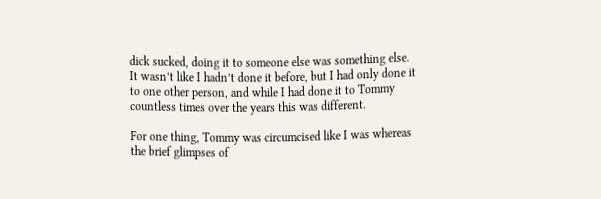dick sucked, doing it to someone else was something else. It wasn’t like I hadn’t done it before, but I had only done it to one other person, and while I had done it to Tommy countless times over the years this was different.

For one thing, Tommy was circumcised like I was whereas the brief glimpses of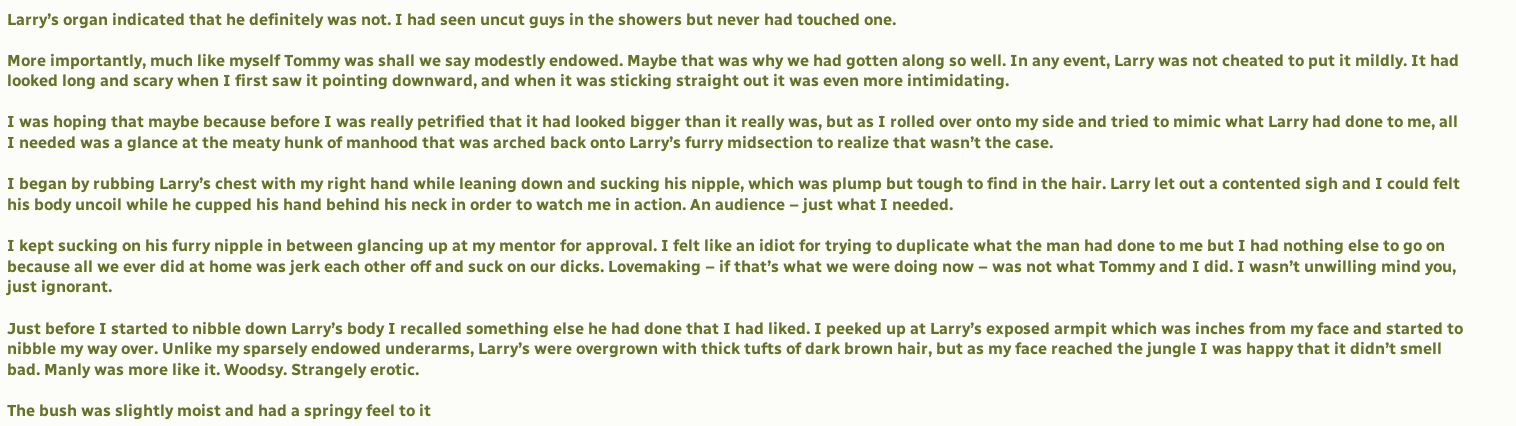Larry’s organ indicated that he definitely was not. I had seen uncut guys in the showers but never had touched one.

More importantly, much like myself Tommy was shall we say modestly endowed. Maybe that was why we had gotten along so well. In any event, Larry was not cheated to put it mildly. It had looked long and scary when I first saw it pointing downward, and when it was sticking straight out it was even more intimidating.

I was hoping that maybe because before I was really petrified that it had looked bigger than it really was, but as I rolled over onto my side and tried to mimic what Larry had done to me, all I needed was a glance at the meaty hunk of manhood that was arched back onto Larry’s furry midsection to realize that wasn’t the case.

I began by rubbing Larry’s chest with my right hand while leaning down and sucking his nipple, which was plump but tough to find in the hair. Larry let out a contented sigh and I could felt his body uncoil while he cupped his hand behind his neck in order to watch me in action. An audience – just what I needed.

I kept sucking on his furry nipple in between glancing up at my mentor for approval. I felt like an idiot for trying to duplicate what the man had done to me but I had nothing else to go on because all we ever did at home was jerk each other off and suck on our dicks. Lovemaking – if that’s what we were doing now – was not what Tommy and I did. I wasn’t unwilling mind you, just ignorant.

Just before I started to nibble down Larry’s body I recalled something else he had done that I had liked. I peeked up at Larry’s exposed armpit which was inches from my face and started to nibble my way over. Unlike my sparsely endowed underarms, Larry’s were overgrown with thick tufts of dark brown hair, but as my face reached the jungle I was happy that it didn’t smell bad. Manly was more like it. Woodsy. Strangely erotic.

The bush was slightly moist and had a springy feel to it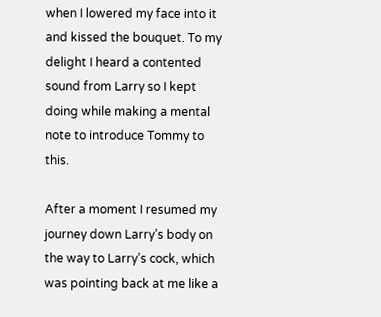when I lowered my face into it and kissed the bouquet. To my delight I heard a contented sound from Larry so I kept doing while making a mental note to introduce Tommy to this.

After a moment I resumed my journey down Larry’s body on the way to Larry’s cock, which was pointing back at me like a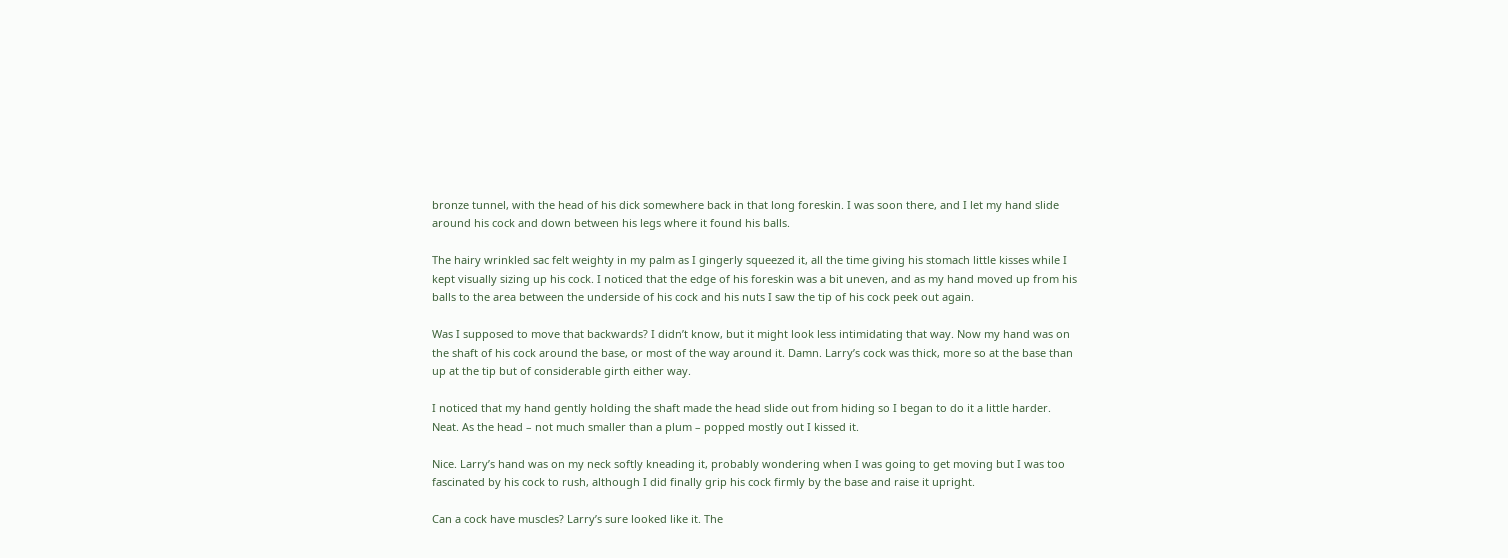bronze tunnel, with the head of his dick somewhere back in that long foreskin. I was soon there, and I let my hand slide around his cock and down between his legs where it found his balls.

The hairy wrinkled sac felt weighty in my palm as I gingerly squeezed it, all the time giving his stomach little kisses while I kept visually sizing up his cock. I noticed that the edge of his foreskin was a bit uneven, and as my hand moved up from his balls to the area between the underside of his cock and his nuts I saw the tip of his cock peek out again.

Was I supposed to move that backwards? I didn’t know, but it might look less intimidating that way. Now my hand was on the shaft of his cock around the base, or most of the way around it. Damn. Larry’s cock was thick, more so at the base than up at the tip but of considerable girth either way.

I noticed that my hand gently holding the shaft made the head slide out from hiding so I began to do it a little harder. Neat. As the head – not much smaller than a plum – popped mostly out I kissed it.

Nice. Larry’s hand was on my neck softly kneading it, probably wondering when I was going to get moving but I was too fascinated by his cock to rush, although I did finally grip his cock firmly by the base and raise it upright.

Can a cock have muscles? Larry’s sure looked like it. The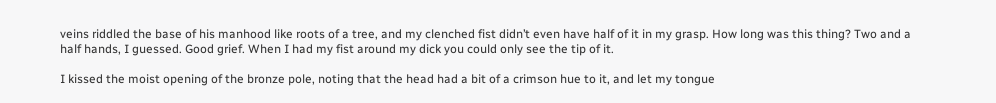veins riddled the base of his manhood like roots of a tree, and my clenched fist didn’t even have half of it in my grasp. How long was this thing? Two and a half hands, I guessed. Good grief. When I had my fist around my dick you could only see the tip of it.

I kissed the moist opening of the bronze pole, noting that the head had a bit of a crimson hue to it, and let my tongue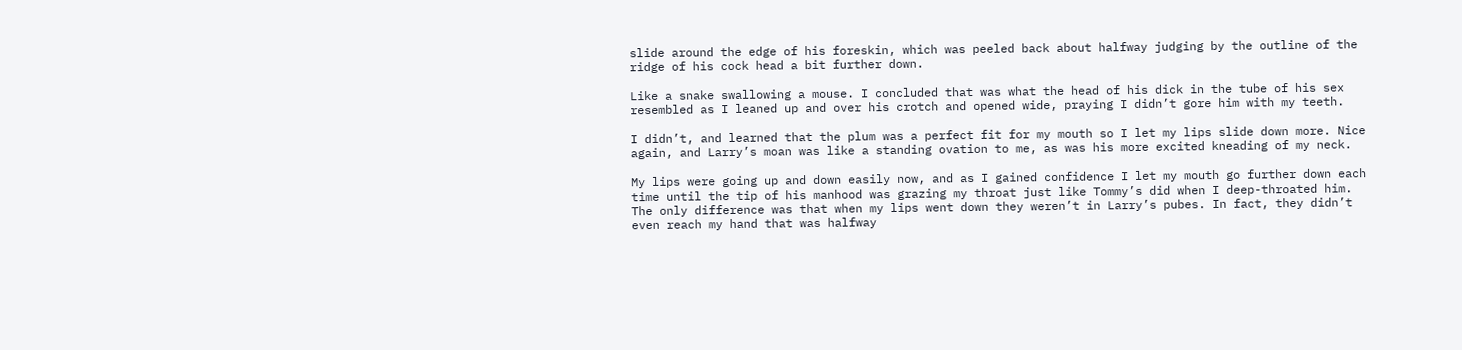slide around the edge of his foreskin, which was peeled back about halfway judging by the outline of the ridge of his cock head a bit further down.

Like a snake swallowing a mouse. I concluded that was what the head of his dick in the tube of his sex resembled as I leaned up and over his crotch and opened wide, praying I didn’t gore him with my teeth.

I didn’t, and learned that the plum was a perfect fit for my mouth so I let my lips slide down more. Nice again, and Larry’s moan was like a standing ovation to me, as was his more excited kneading of my neck.

My lips were going up and down easily now, and as I gained confidence I let my mouth go further down each time until the tip of his manhood was grazing my throat just like Tommy’s did when I deep-throated him. The only difference was that when my lips went down they weren’t in Larry’s pubes. In fact, they didn’t even reach my hand that was halfway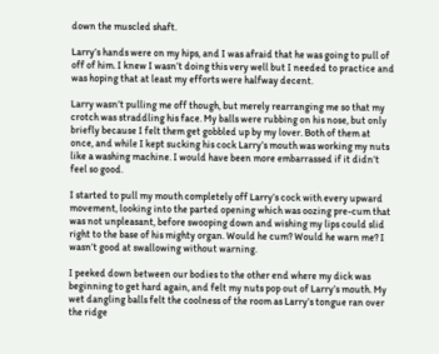down the muscled shaft.

Larry’s hands were on my hips, and I was afraid that he was going to pull of off of him. I knew I wasn’t doing this very well but I needed to practice and was hoping that at least my efforts were halfway decent.

Larry wasn’t pulling me off though, but merely rearranging me so that my crotch was straddling his face. My balls were rubbing on his nose, but only briefly because I felt them get gobbled up by my lover. Both of them at once, and while I kept sucking his cock Larry’s mouth was working my nuts like a washing machine. I would have been more embarrassed if it didn’t feel so good.

I started to pull my mouth completely off Larry’s cock with every upward movement, looking into the parted opening which was oozing pre-cum that was not unpleasant, before swooping down and wishing my lips could slid right to the base of his mighty organ. Would he cum? Would he warn me? I wasn’t good at swallowing without warning.

I peeked down between our bodies to the other end where my dick was beginning to get hard again, and felt my nuts pop out of Larry’s mouth. My wet dangling balls felt the coolness of the room as Larry’s tongue ran over the ridge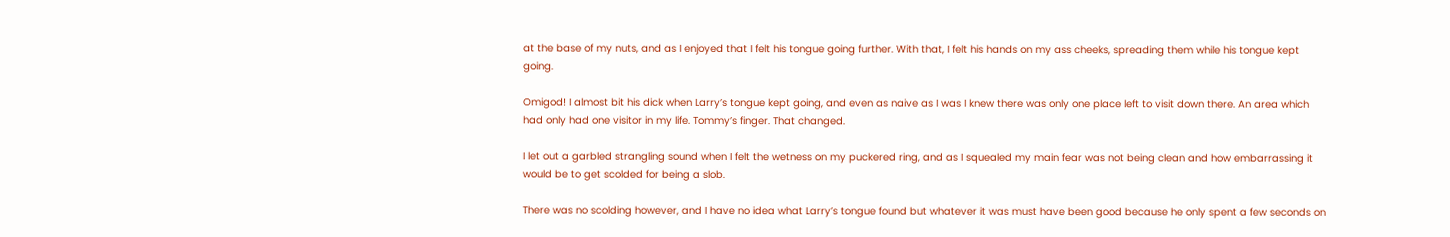at the base of my nuts, and as I enjoyed that I felt his tongue going further. With that, I felt his hands on my ass cheeks, spreading them while his tongue kept going.

Omigod! I almost bit his dick when Larry’s tongue kept going, and even as naive as I was I knew there was only one place left to visit down there. An area which had only had one visitor in my life. Tommy’s finger. That changed.

I let out a garbled strangling sound when I felt the wetness on my puckered ring, and as I squealed my main fear was not being clean and how embarrassing it would be to get scolded for being a slob.

There was no scolding however, and I have no idea what Larry’s tongue found but whatever it was must have been good because he only spent a few seconds on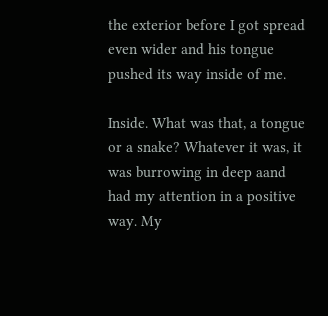the exterior before I got spread even wider and his tongue pushed its way inside of me.

Inside. What was that, a tongue or a snake? Whatever it was, it was burrowing in deep aand had my attention in a positive way. My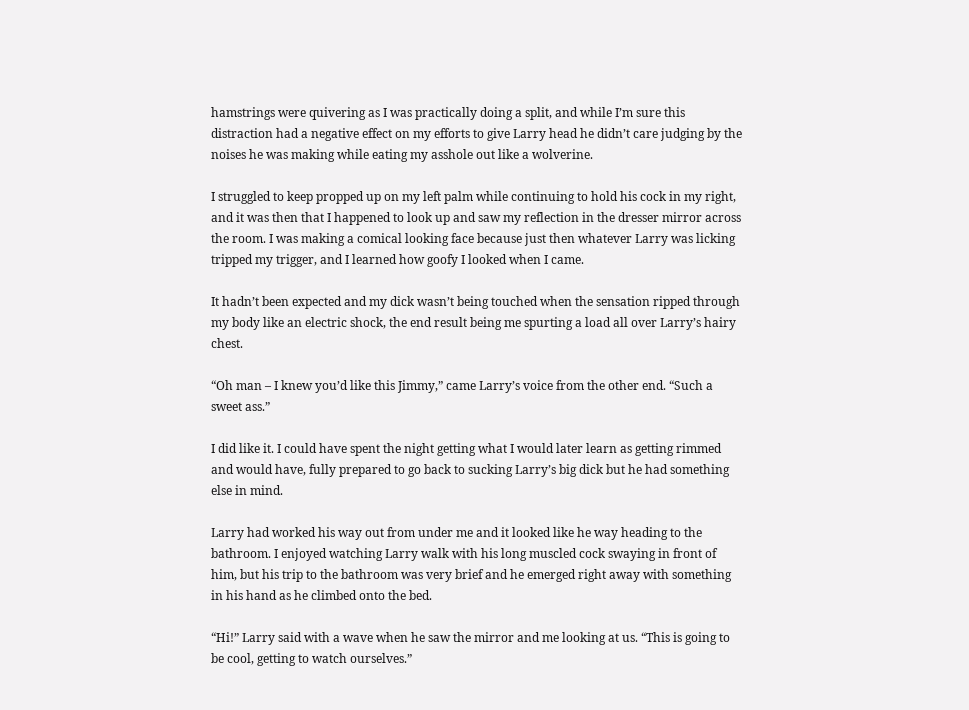hamstrings were quivering as I was practically doing a split, and while I’m sure this distraction had a negative effect on my efforts to give Larry head he didn’t care judging by the noises he was making while eating my asshole out like a wolverine.

I struggled to keep propped up on my left palm while continuing to hold his cock in my right, and it was then that I happened to look up and saw my reflection in the dresser mirror across the room. I was making a comical looking face because just then whatever Larry was licking tripped my trigger, and I learned how goofy I looked when I came.

It hadn’t been expected and my dick wasn’t being touched when the sensation ripped through my body like an electric shock, the end result being me spurting a load all over Larry’s hairy chest.

“Oh man – I knew you’d like this Jimmy,” came Larry’s voice from the other end. “Such a sweet ass.”

I did like it. I could have spent the night getting what I would later learn as getting rimmed and would have, fully prepared to go back to sucking Larry’s big dick but he had something else in mind.

Larry had worked his way out from under me and it looked like he way heading to the bathroom. I enjoyed watching Larry walk with his long muscled cock swaying in front of him, but his trip to the bathroom was very brief and he emerged right away with something in his hand as he climbed onto the bed.

“Hi!” Larry said with a wave when he saw the mirror and me looking at us. “This is going to be cool, getting to watch ourselves.”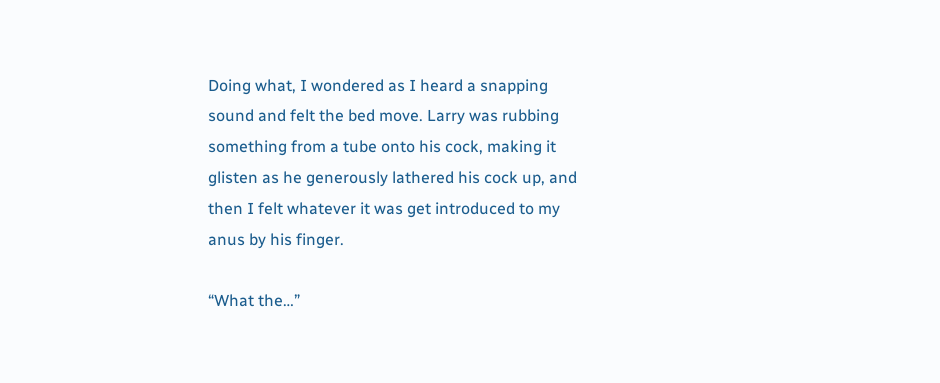Doing what, I wondered as I heard a snapping sound and felt the bed move. Larry was rubbing something from a tube onto his cock, making it glisten as he generously lathered his cock up, and then I felt whatever it was get introduced to my anus by his finger.

“What the…”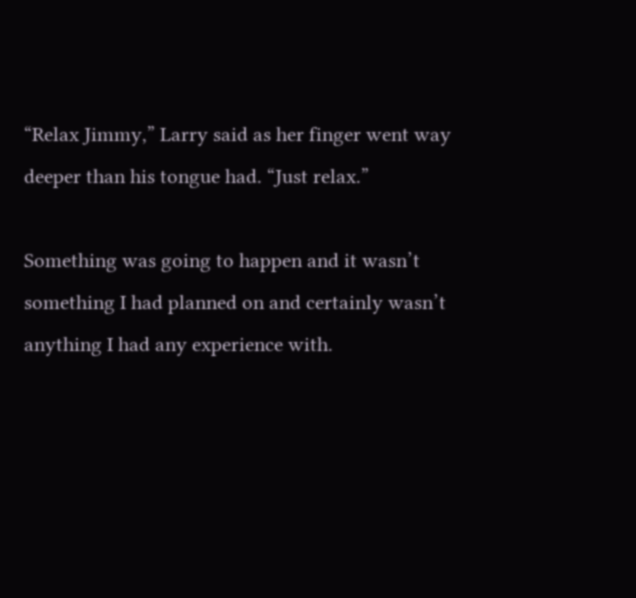“Relax Jimmy,” Larry said as her finger went way deeper than his tongue had. “Just relax.”

Something was going to happen and it wasn’t something I had planned on and certainly wasn’t anything I had any experience with.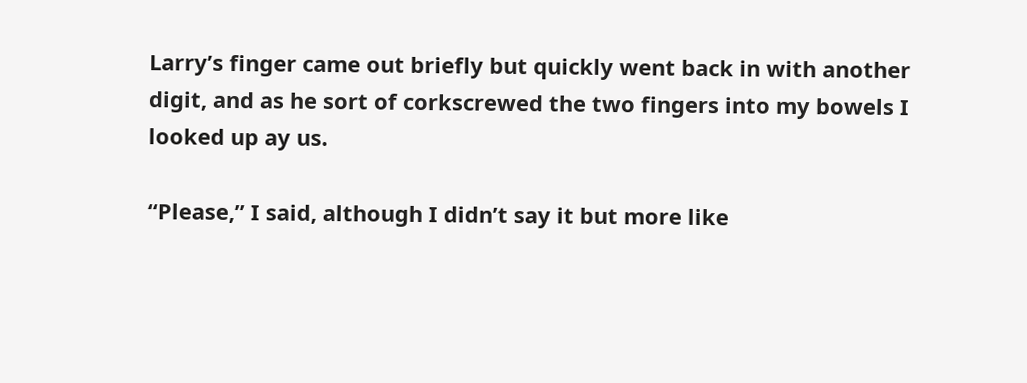Larry’s finger came out briefly but quickly went back in with another digit, and as he sort of corkscrewed the two fingers into my bowels I looked up ay us.

“Please,” I said, although I didn’t say it but more like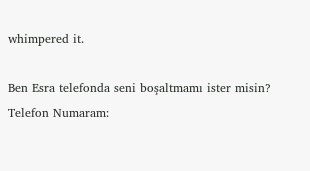whimpered it.

Ben Esra telefonda seni boşaltmamı ister misin?
Telefon Numaram: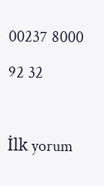00237 8000 92 32

İlk yorum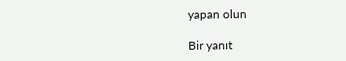yapan olun

Bir yanıt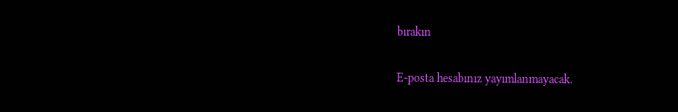bırakın

E-posta hesabınız yayımlanmayacak.